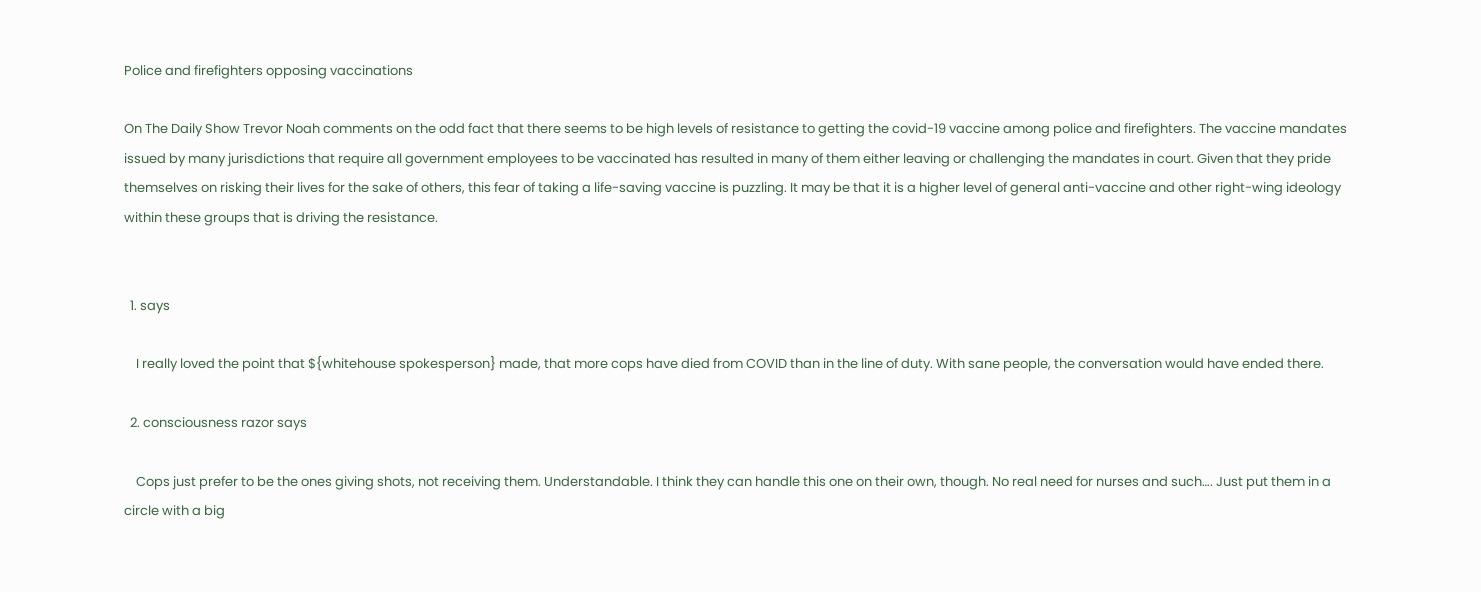Police and firefighters opposing vaccinations

On The Daily Show Trevor Noah comments on the odd fact that there seems to be high levels of resistance to getting the covid-19 vaccine among police and firefighters. The vaccine mandates issued by many jurisdictions that require all government employees to be vaccinated has resulted in many of them either leaving or challenging the mandates in court. Given that they pride themselves on risking their lives for the sake of others, this fear of taking a life-saving vaccine is puzzling. It may be that it is a higher level of general anti-vaccine and other right-wing ideology within these groups that is driving the resistance.


  1. says

    I really loved the point that ${whitehouse spokesperson} made, that more cops have died from COVID than in the line of duty. With sane people, the conversation would have ended there.

  2. consciousness razor says

    Cops just prefer to be the ones giving shots, not receiving them. Understandable. I think they can handle this one on their own, though. No real need for nurses and such…. Just put them in a circle with a big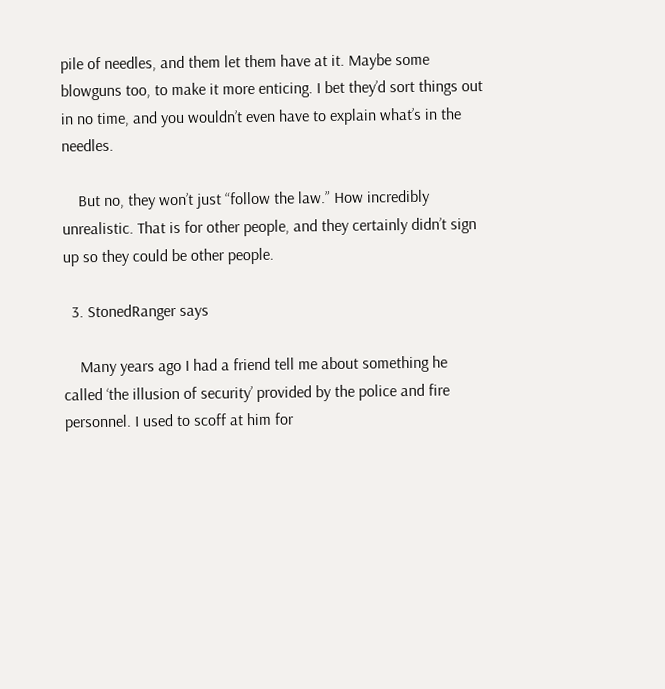pile of needles, and them let them have at it. Maybe some blowguns too, to make it more enticing. I bet they’d sort things out in no time, and you wouldn’t even have to explain what’s in the needles.

    But no, they won’t just “follow the law.” How incredibly unrealistic. That is for other people, and they certainly didn’t sign up so they could be other people.

  3. StonedRanger says

    Many years ago I had a friend tell me about something he called ‘the illusion of security’ provided by the police and fire personnel. I used to scoff at him for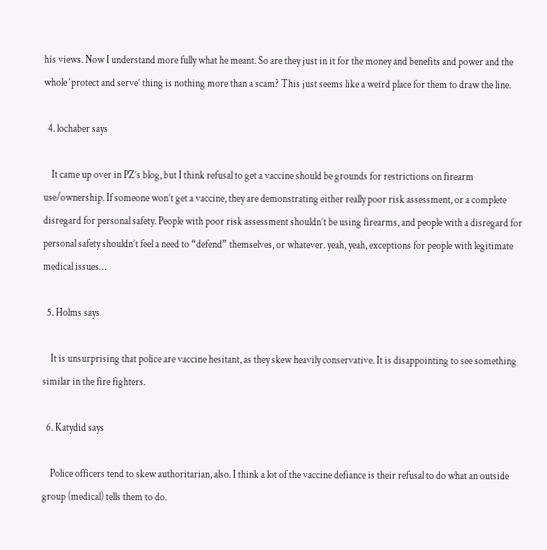his views. Now I understand more fully what he meant. So are they just in it for the money and benefits and power and the whole ‘protect and serve’ thing is nothing more than a scam? This just seems like a weird place for them to draw the line.

  4. lochaber says

    It came up over in PZ’s blog, but I think refusal to get a vaccine should be grounds for restrictions on firearm use/ownership. If someone won’t get a vaccine, they are demonstrating either really poor risk assessment, or a complete disregard for personal safety. People with poor risk assessment shouldn’t be using firearms, and people with a disregard for personal safety shouldn’t feel a need to “defend” themselves, or whatever. yeah, yeah, exceptions for people with legitimate medical issues…

  5. Holms says

    It is unsurprising that police are vaccine hesitant, as they skew heavily conservative. It is disappointing to see something similar in the fire fighters.

  6. Katydid says

    Police officers tend to skew authoritarian, also. I think a lot of the vaccine defiance is their refusal to do what an outside group (medical) tells them to do.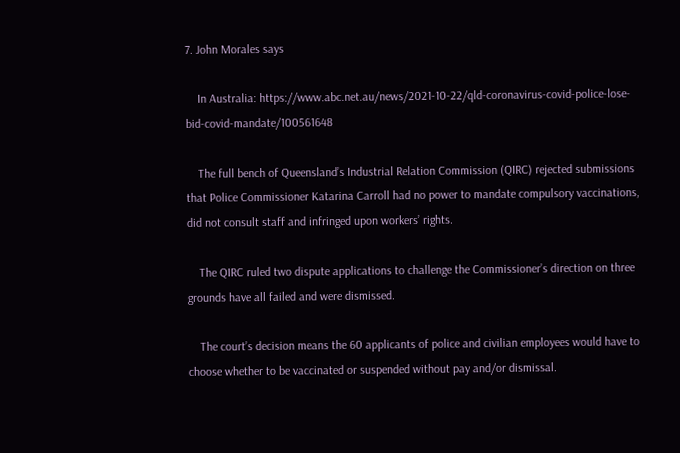7. John Morales says

    In Australia: https://www.abc.net.au/news/2021-10-22/qld-coronavirus-covid-police-lose-bid-covid-mandate/100561648

    The full bench of Queensland’s Industrial Relation Commission (QIRC) rejected submissions that Police Commissioner Katarina Carroll had no power to mandate compulsory vaccinations, did not consult staff and infringed upon workers’ rights.

    The QIRC ruled two dispute applications to challenge the Commissioner’s direction on three grounds have all failed and were dismissed.

    The court’s decision means the 60 applicants of police and civilian employees would have to choose whether to be vaccinated or suspended without pay and/or dismissal.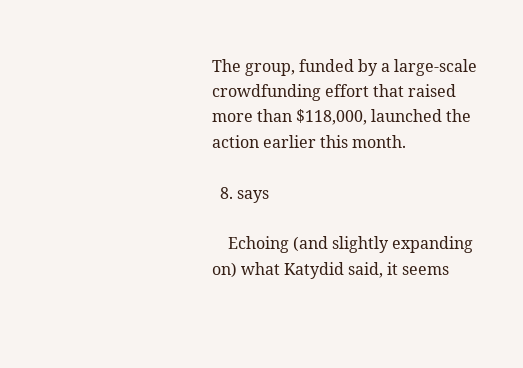The group, funded by a large-scale crowdfunding effort that raised more than $118,000, launched the action earlier this month.

  8. says

    Echoing (and slightly expanding on) what Katydid said, it seems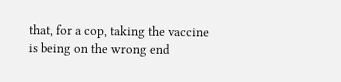that, for a cop, taking the vaccine is being on the wrong end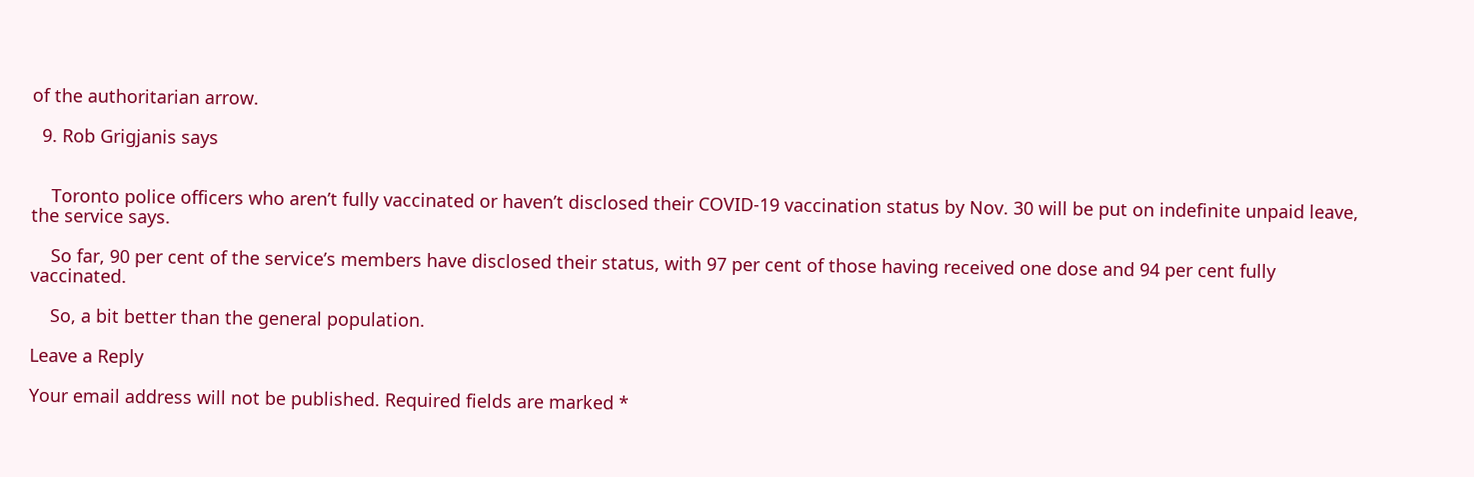of the authoritarian arrow.

  9. Rob Grigjanis says


    Toronto police officers who aren’t fully vaccinated or haven’t disclosed their COVID-19 vaccination status by Nov. 30 will be put on indefinite unpaid leave, the service says.

    So far, 90 per cent of the service’s members have disclosed their status, with 97 per cent of those having received one dose and 94 per cent fully vaccinated.

    So, a bit better than the general population.

Leave a Reply

Your email address will not be published. Required fields are marked *